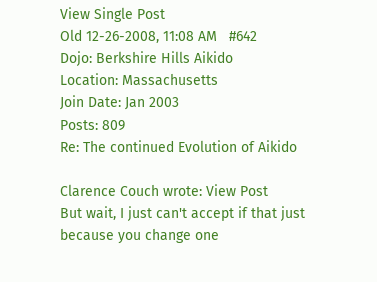View Single Post
Old 12-26-2008, 11:08 AM   #642
Dojo: Berkshire Hills Aikido
Location: Massachusetts
Join Date: Jan 2003
Posts: 809
Re: The continued Evolution of Aikido

Clarence Couch wrote: View Post
But wait, I just can't accept if that just because you change one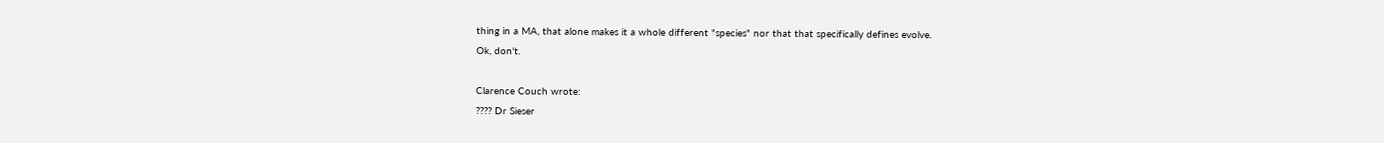thing in a MA, that alone makes it a whole different "species" nor that that specifically defines evolve.
Ok, don't.

Clarence Couch wrote:
???? Dr Sieser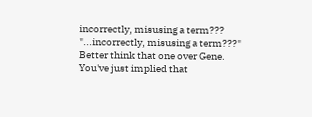incorrectly, misusing a term???
"...incorrectly, misusing a term???" Better think that one over Gene. You've just implied that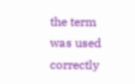the term was used correctly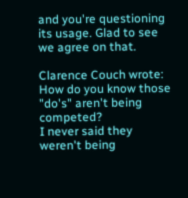and you're questioning its usage. Glad to see we agree on that.

Clarence Couch wrote:
How do you know those "do's" aren't being competed?
I never said they weren't being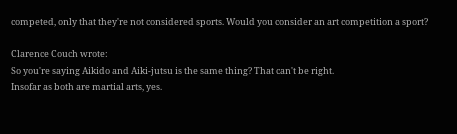competed, only that they're not considered sports. Would you consider an art competition a sport?

Clarence Couch wrote:
So you're saying Aikido and Aiki-jutsu is the same thing? That can't be right.
Insofar as both are martial arts, yes.